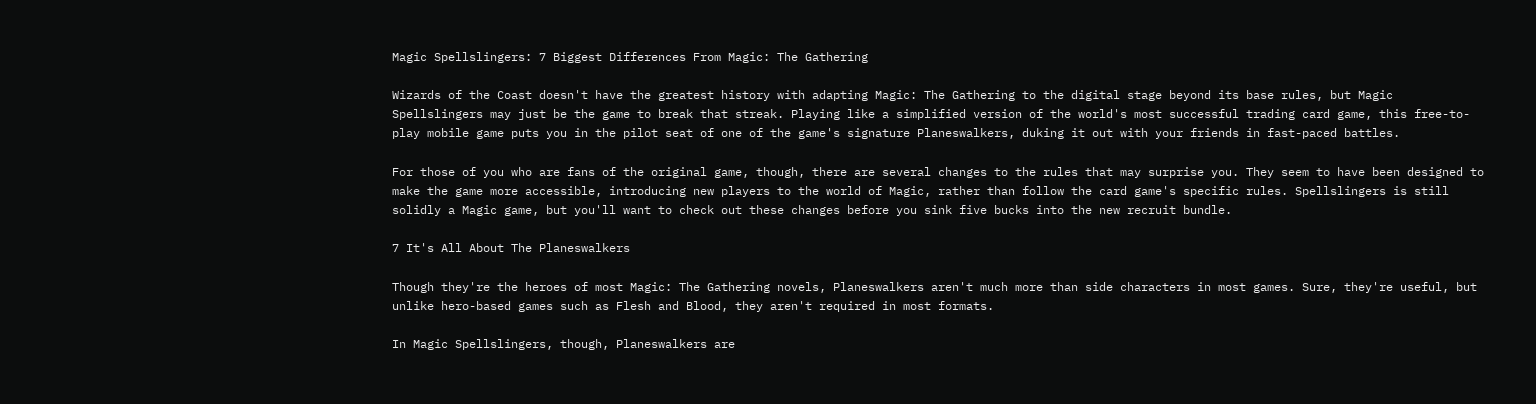Magic Spellslingers: 7 Biggest Differences From Magic: The Gathering

Wizards of the Coast doesn't have the greatest history with adapting Magic: The Gathering to the digital stage beyond its base rules, but Magic Spellslingers may just be the game to break that streak. Playing like a simplified version of the world's most successful trading card game, this free-to-play mobile game puts you in the pilot seat of one of the game's signature Planeswalkers, duking it out with your friends in fast-paced battles.

For those of you who are fans of the original game, though, there are several changes to the rules that may surprise you. They seem to have been designed to make the game more accessible, introducing new players to the world of Magic, rather than follow the card game's specific rules. Spellslingers is still solidly a Magic game, but you'll want to check out these changes before you sink five bucks into the new recruit bundle.

7 It's All About The Planeswalkers

Though they're the heroes of most Magic: The Gathering novels, Planeswalkers aren't much more than side characters in most games. Sure, they're useful, but unlike hero-based games such as Flesh and Blood, they aren't required in most formats.

In Magic Spellslingers, though, Planeswalkers are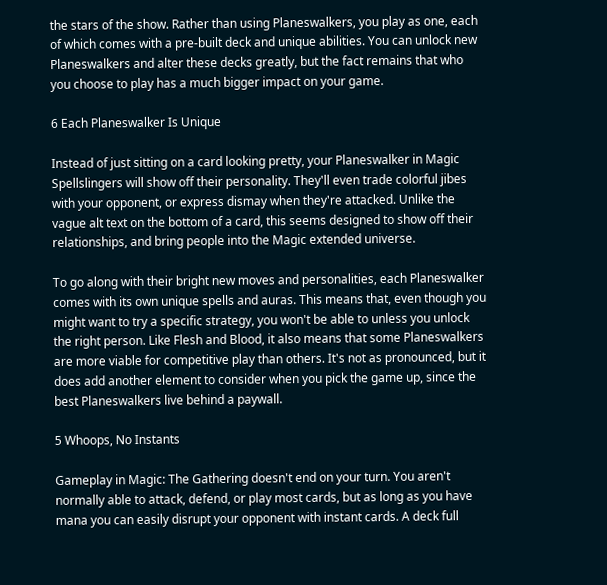the stars of the show. Rather than using Planeswalkers, you play as one, each of which comes with a pre-built deck and unique abilities. You can unlock new Planeswalkers and alter these decks greatly, but the fact remains that who you choose to play has a much bigger impact on your game.

6 Each Planeswalker Is Unique

Instead of just sitting on a card looking pretty, your Planeswalker in Magic Spellslingers will show off their personality. They'll even trade colorful jibes with your opponent, or express dismay when they're attacked. Unlike the vague alt text on the bottom of a card, this seems designed to show off their relationships, and bring people into the Magic extended universe.

To go along with their bright new moves and personalities, each Planeswalker comes with its own unique spells and auras. This means that, even though you might want to try a specific strategy, you won't be able to unless you unlock the right person. Like Flesh and Blood, it also means that some Planeswalkers are more viable for competitive play than others. It's not as pronounced, but it does add another element to consider when you pick the game up, since the best Planeswalkers live behind a paywall.

5 Whoops, No Instants

Gameplay in Magic: The Gathering doesn't end on your turn. You aren't normally able to attack, defend, or play most cards, but as long as you have mana you can easily disrupt your opponent with instant cards. A deck full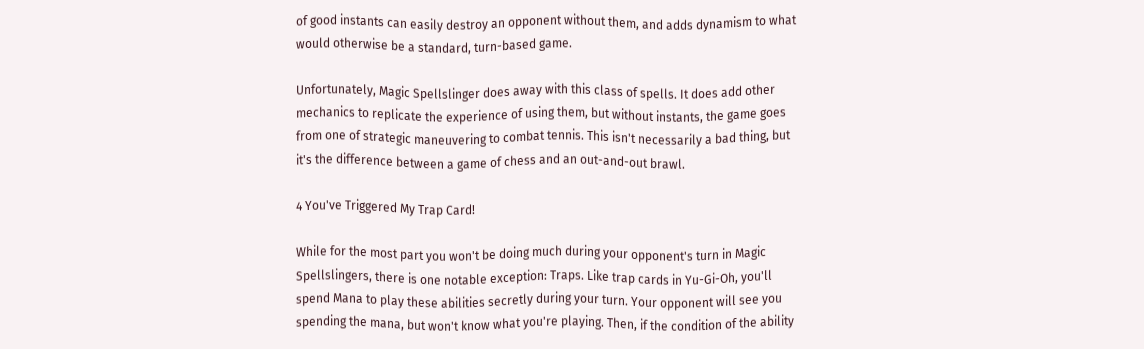of good instants can easily destroy an opponent without them, and adds dynamism to what would otherwise be a standard, turn-based game.

Unfortunately, Magic Spellslinger does away with this class of spells. It does add other mechanics to replicate the experience of using them, but without instants, the game goes from one of strategic maneuvering to combat tennis. This isn't necessarily a bad thing, but it's the difference between a game of chess and an out-and-out brawl.

4 You've Triggered My Trap Card!

While for the most part you won't be doing much during your opponent's turn in Magic Spellslingers, there is one notable exception: Traps. Like trap cards in Yu-Gi-Oh, you'll spend Mana to play these abilities secretly during your turn. Your opponent will see you spending the mana, but won't know what you're playing. Then, if the condition of the ability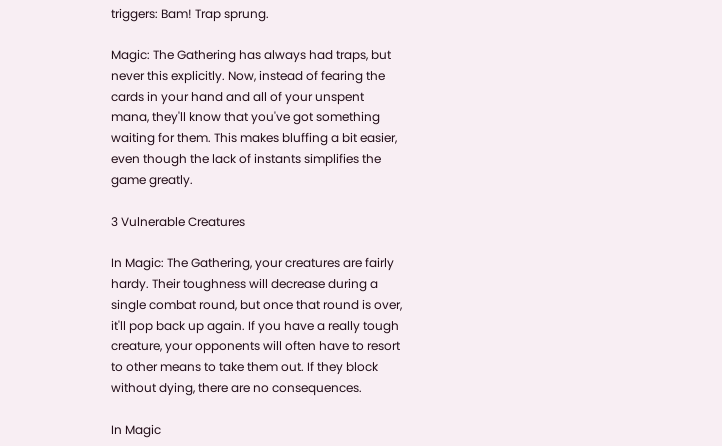triggers: Bam! Trap sprung.

Magic: The Gathering has always had traps, but never this explicitly. Now, instead of fearing the cards in your hand and all of your unspent mana, they'll know that you've got something waiting for them. This makes bluffing a bit easier, even though the lack of instants simplifies the game greatly.

3 Vulnerable Creatures

In Magic: The Gathering, your creatures are fairly hardy. Their toughness will decrease during a single combat round, but once that round is over, it'll pop back up again. If you have a really tough creature, your opponents will often have to resort to other means to take them out. If they block without dying, there are no consequences.

In Magic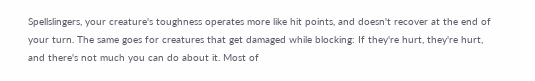Spellslingers, your creature's toughness operates more like hit points, and doesn't recover at the end of your turn. The same goes for creatures that get damaged while blocking: If they're hurt, they're hurt, and there's not much you can do about it. Most of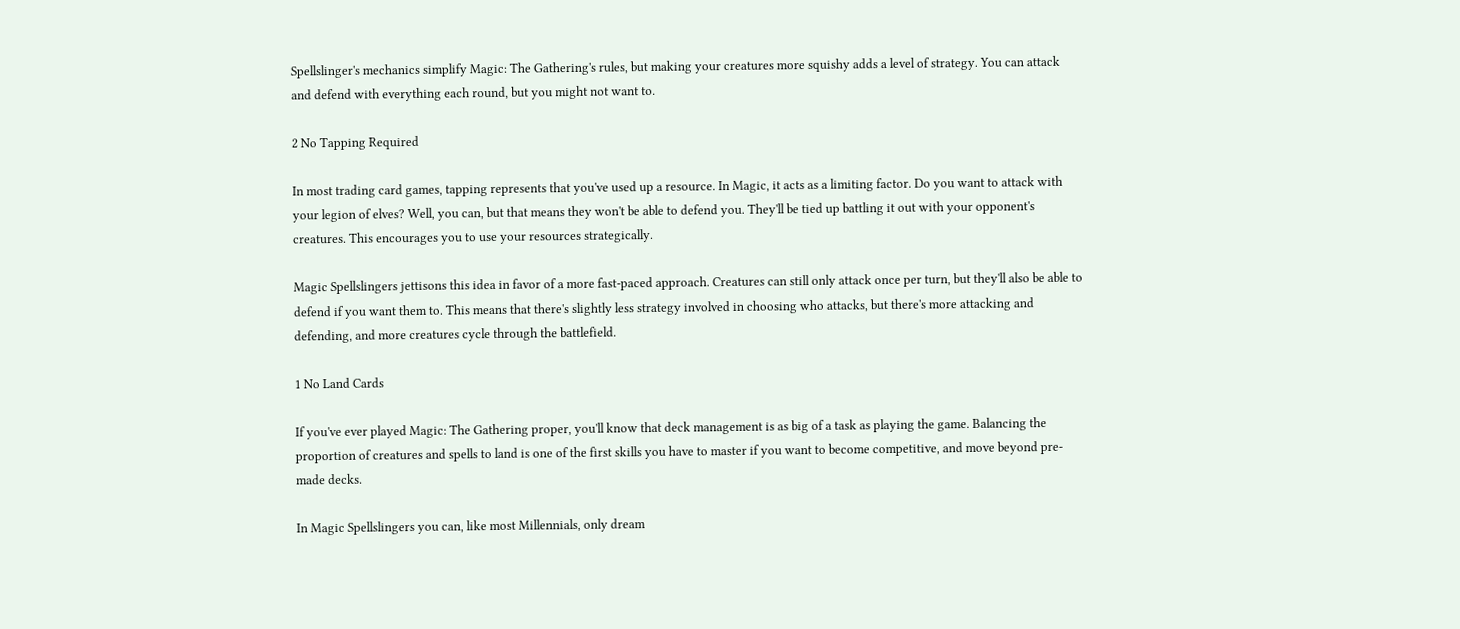Spellslinger's mechanics simplify Magic: The Gathering's rules, but making your creatures more squishy adds a level of strategy. You can attack and defend with everything each round, but you might not want to.

2 No Tapping Required

In most trading card games, tapping represents that you've used up a resource. In Magic, it acts as a limiting factor. Do you want to attack with your legion of elves? Well, you can, but that means they won't be able to defend you. They'll be tied up battling it out with your opponent's creatures. This encourages you to use your resources strategically.

Magic Spellslingers jettisons this idea in favor of a more fast-paced approach. Creatures can still only attack once per turn, but they'll also be able to defend if you want them to. This means that there's slightly less strategy involved in choosing who attacks, but there's more attacking and defending, and more creatures cycle through the battlefield.

1 No Land Cards

If you've ever played Magic: The Gathering proper, you'll know that deck management is as big of a task as playing the game. Balancing the proportion of creatures and spells to land is one of the first skills you have to master if you want to become competitive, and move beyond pre-made decks.

In Magic Spellslingers you can, like most Millennials, only dream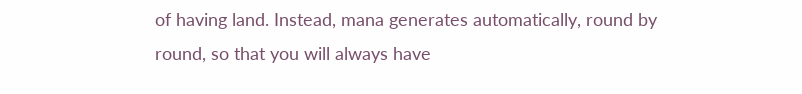of having land. Instead, mana generates automatically, round by round, so that you will always have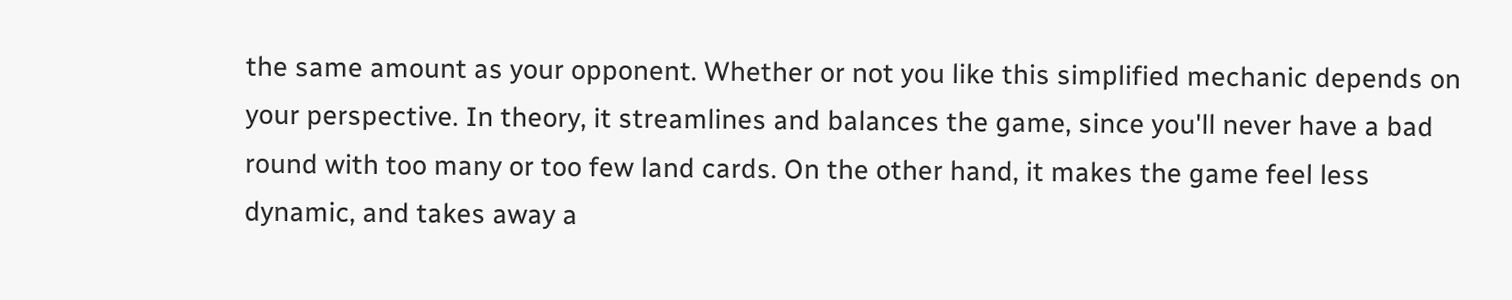the same amount as your opponent. Whether or not you like this simplified mechanic depends on your perspective. In theory, it streamlines and balances the game, since you'll never have a bad round with too many or too few land cards. On the other hand, it makes the game feel less dynamic, and takes away a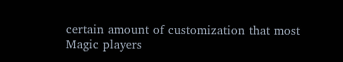certain amount of customization that most Magic players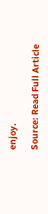enjoy.

Source: Read Full Article